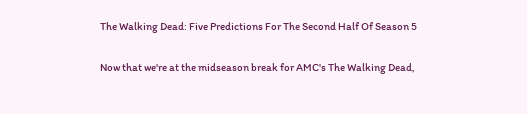The Walking Dead: Five Predictions For The Second Half Of Season 5

Now that we're at the midseason break for AMC's The Walking Dead,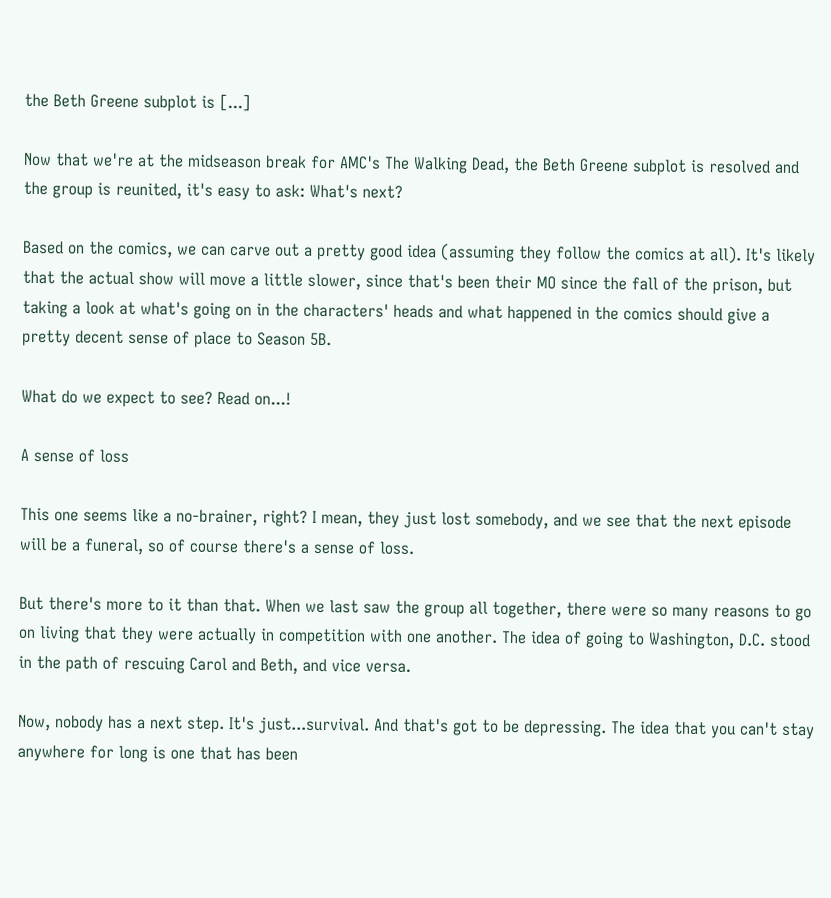the Beth Greene subplot is [...]

Now that we're at the midseason break for AMC's The Walking Dead, the Beth Greene subplot is resolved and the group is reunited, it's easy to ask: What's next?

Based on the comics, we can carve out a pretty good idea (assuming they follow the comics at all). It's likely that the actual show will move a little slower, since that's been their MO since the fall of the prison, but taking a look at what's going on in the characters' heads and what happened in the comics should give a pretty decent sense of place to Season 5B.

What do we expect to see? Read on...!

A sense of loss

This one seems like a no-brainer, right? I mean, they just lost somebody, and we see that the next episode will be a funeral, so of course there's a sense of loss.

But there's more to it than that. When we last saw the group all together, there were so many reasons to go on living that they were actually in competition with one another. The idea of going to Washington, D.C. stood in the path of rescuing Carol and Beth, and vice versa.

Now, nobody has a next step. It's just...survival. And that's got to be depressing. The idea that you can't stay anywhere for long is one that has been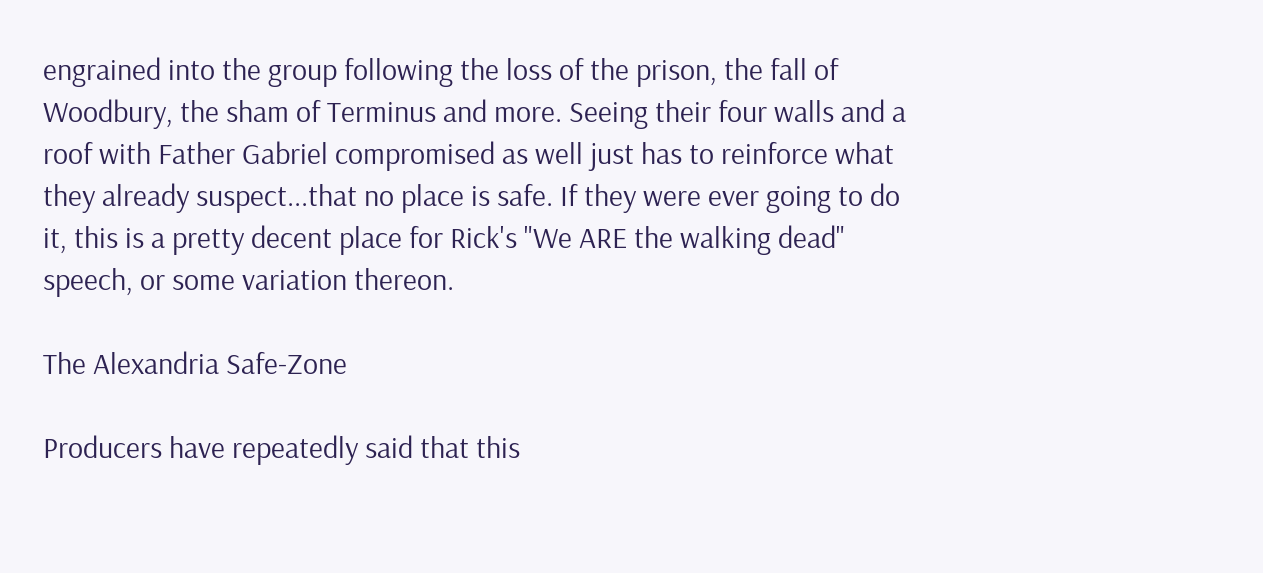engrained into the group following the loss of the prison, the fall of Woodbury, the sham of Terminus and more. Seeing their four walls and a roof with Father Gabriel compromised as well just has to reinforce what they already suspect...that no place is safe. If they were ever going to do it, this is a pretty decent place for Rick's "We ARE the walking dead" speech, or some variation thereon.

The Alexandria Safe-Zone

Producers have repeatedly said that this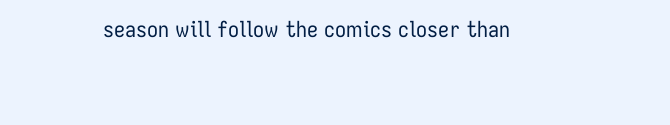season will follow the comics closer than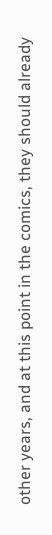other years, and at this point in the comics, they should already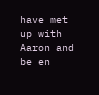have met up with Aaron and be en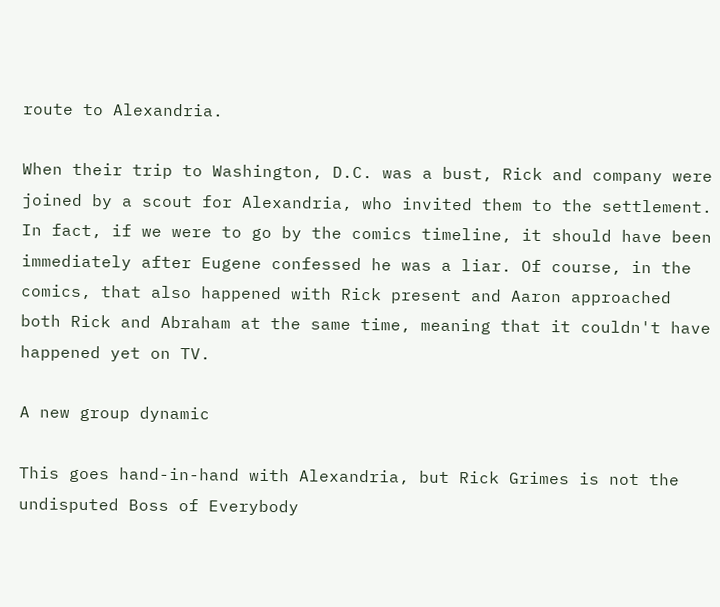route to Alexandria.

When their trip to Washington, D.C. was a bust, Rick and company were joined by a scout for Alexandria, who invited them to the settlement. In fact, if we were to go by the comics timeline, it should have been immediately after Eugene confessed he was a liar. Of course, in the comics, that also happened with Rick present and Aaron approached both Rick and Abraham at the same time, meaning that it couldn't have happened yet on TV.

A new group dynamic

This goes hand-in-hand with Alexandria, but Rick Grimes is not the undisputed Boss of Everybody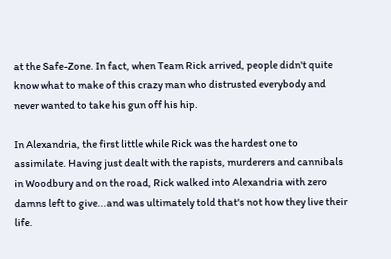at the Safe-Zone. In fact, when Team Rick arrived, people didn't quite know what to make of this crazy man who distrusted everybody and never wanted to take his gun off his hip.

In Alexandria, the first little while Rick was the hardest one to assimilate. Having just dealt with the rapists, murderers and cannibals in Woodbury and on the road, Rick walked into Alexandria with zero damns left to give...and was ultimately told that's not how they live their life.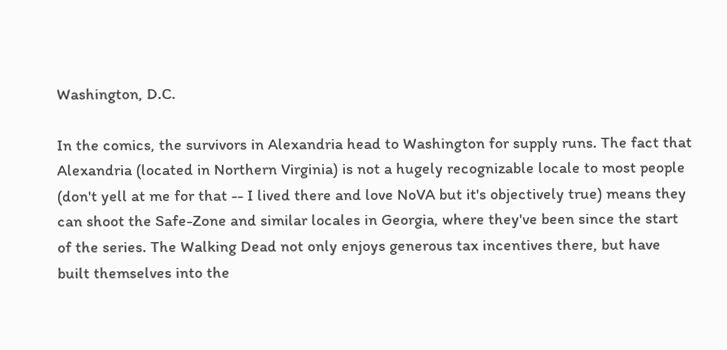Washington, D.C.

In the comics, the survivors in Alexandria head to Washington for supply runs. The fact that Alexandria (located in Northern Virginia) is not a hugely recognizable locale to most people (don't yell at me for that -- I lived there and love NoVA but it's objectively true) means they can shoot the Safe-Zone and similar locales in Georgia, where they've been since the start of the series. The Walking Dead not only enjoys generous tax incentives there, but have built themselves into the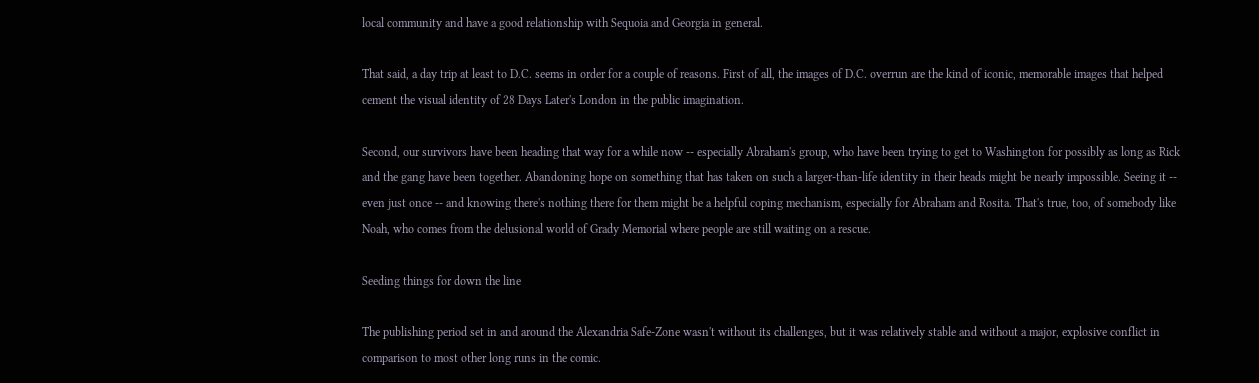local community and have a good relationship with Sequoia and Georgia in general.

That said, a day trip at least to D.C. seems in order for a couple of reasons. First of all, the images of D.C. overrun are the kind of iconic, memorable images that helped cement the visual identity of 28 Days Later's London in the public imagination.

Second, our survivors have been heading that way for a while now -- especially Abraham's group, who have been trying to get to Washington for possibly as long as Rick and the gang have been together. Abandoning hope on something that has taken on such a larger-than-life identity in their heads might be nearly impossible. Seeing it -- even just once -- and knowing there's nothing there for them might be a helpful coping mechanism, especially for Abraham and Rosita. That's true, too, of somebody like Noah, who comes from the delusional world of Grady Memorial where people are still waiting on a rescue.

Seeding things for down the line

The publishing period set in and around the Alexandria Safe-Zone wasn't without its challenges, but it was relatively stable and without a major, explosive conflict in comparison to most other long runs in the comic.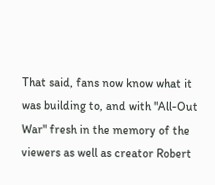That said, fans now know what it was building to, and with "All-Out War" fresh in the memory of the viewers as well as creator Robert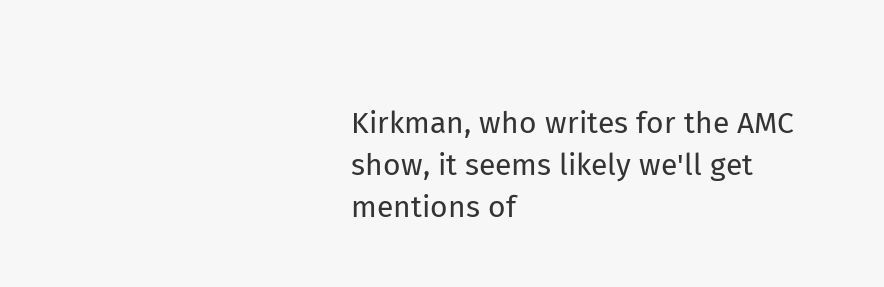Kirkman, who writes for the AMC show, it seems likely we'll get mentions of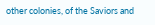other colonies, of the Saviors and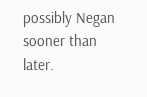possibly Negan sooner than later.